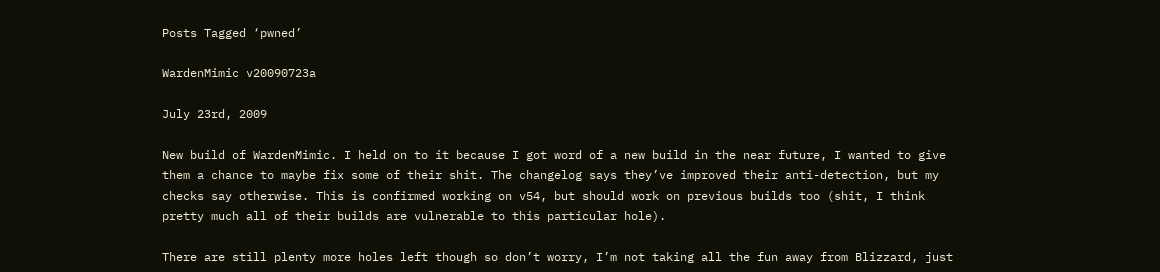Posts Tagged ‘pwned’

WardenMimic v20090723a

July 23rd, 2009

New build of WardenMimic. I held on to it because I got word of a new build in the near future, I wanted to give them a chance to maybe fix some of their shit. The changelog says they’ve improved their anti-detection, but my checks say otherwise. This is confirmed working on v54, but should work on previous builds too (shit, I think pretty much all of their builds are vulnerable to this particular hole).

There are still plenty more holes left though so don’t worry, I’m not taking all the fun away from Blizzard, just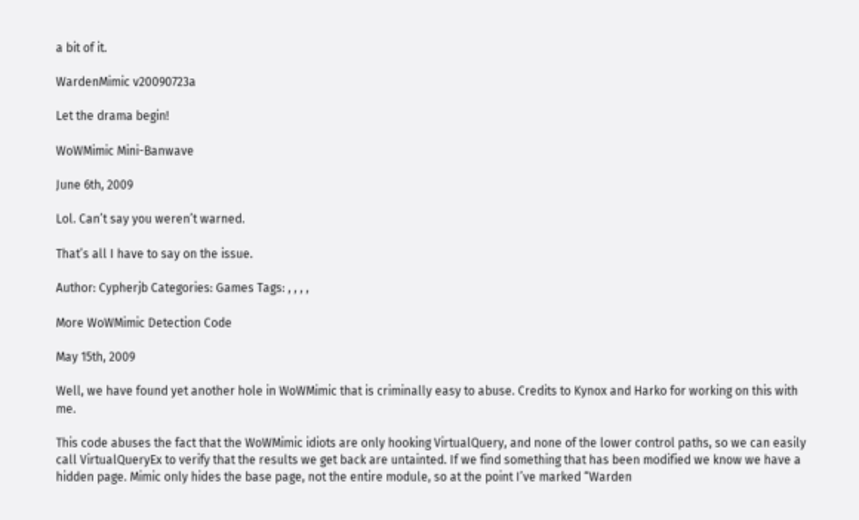a bit of it.

WardenMimic v20090723a

Let the drama begin!

WoWMimic Mini-Banwave

June 6th, 2009

Lol. Can’t say you weren’t warned.

That’s all I have to say on the issue.

Author: Cypherjb Categories: Games Tags: , , , ,

More WoWMimic Detection Code

May 15th, 2009

Well, we have found yet another hole in WoWMimic that is criminally easy to abuse. Credits to Kynox and Harko for working on this with me.

This code abuses the fact that the WoWMimic idiots are only hooking VirtualQuery, and none of the lower control paths, so we can easily call VirtualQueryEx to verify that the results we get back are untainted. If we find something that has been modified we know we have a hidden page. Mimic only hides the base page, not the entire module, so at the point I’ve marked “Warden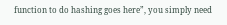function to do hashing goes here”, you simply need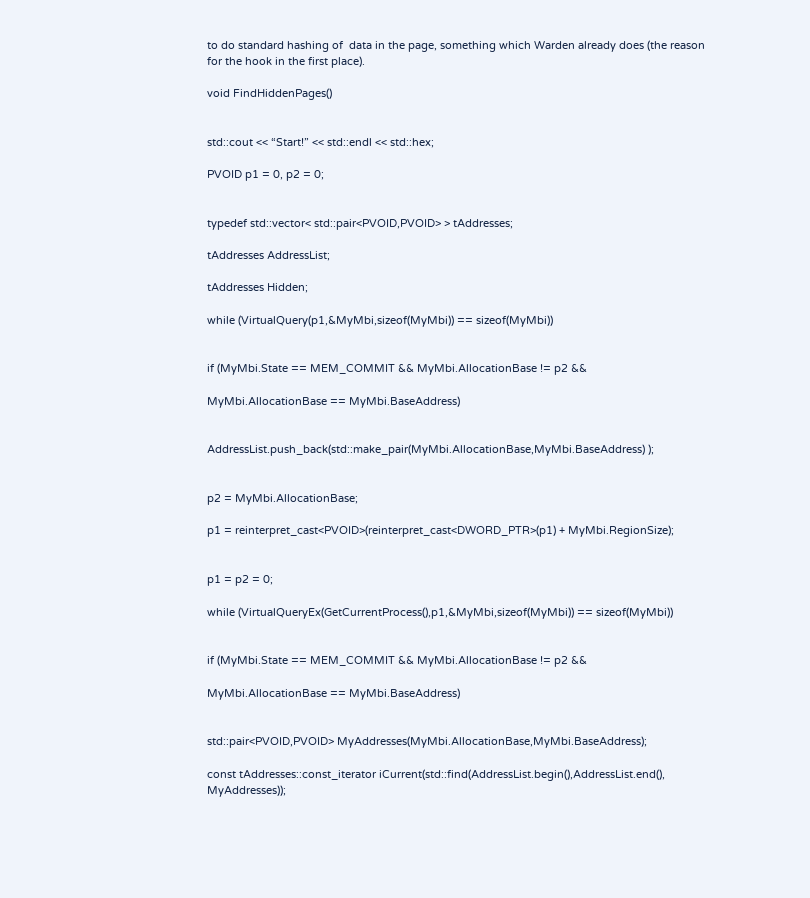to do standard hashing of  data in the page, something which Warden already does (the reason for the hook in the first place).

void FindHiddenPages()


std::cout << “Start!” << std::endl << std::hex;

PVOID p1 = 0, p2 = 0;


typedef std::vector< std::pair<PVOID,PVOID> > tAddresses;

tAddresses AddressList;

tAddresses Hidden;

while (VirtualQuery(p1,&MyMbi,sizeof(MyMbi)) == sizeof(MyMbi))


if (MyMbi.State == MEM_COMMIT && MyMbi.AllocationBase != p2 &&

MyMbi.AllocationBase == MyMbi.BaseAddress)


AddressList.push_back(std::make_pair(MyMbi.AllocationBase,MyMbi.BaseAddress) );


p2 = MyMbi.AllocationBase;

p1 = reinterpret_cast<PVOID>(reinterpret_cast<DWORD_PTR>(p1) + MyMbi.RegionSize);


p1 = p2 = 0;

while (VirtualQueryEx(GetCurrentProcess(),p1,&MyMbi,sizeof(MyMbi)) == sizeof(MyMbi))


if (MyMbi.State == MEM_COMMIT && MyMbi.AllocationBase != p2 &&

MyMbi.AllocationBase == MyMbi.BaseAddress)


std::pair<PVOID,PVOID> MyAddresses(MyMbi.AllocationBase,MyMbi.BaseAddress);

const tAddresses::const_iterator iCurrent(std::find(AddressList.begin(),AddressList.end(), MyAddresses));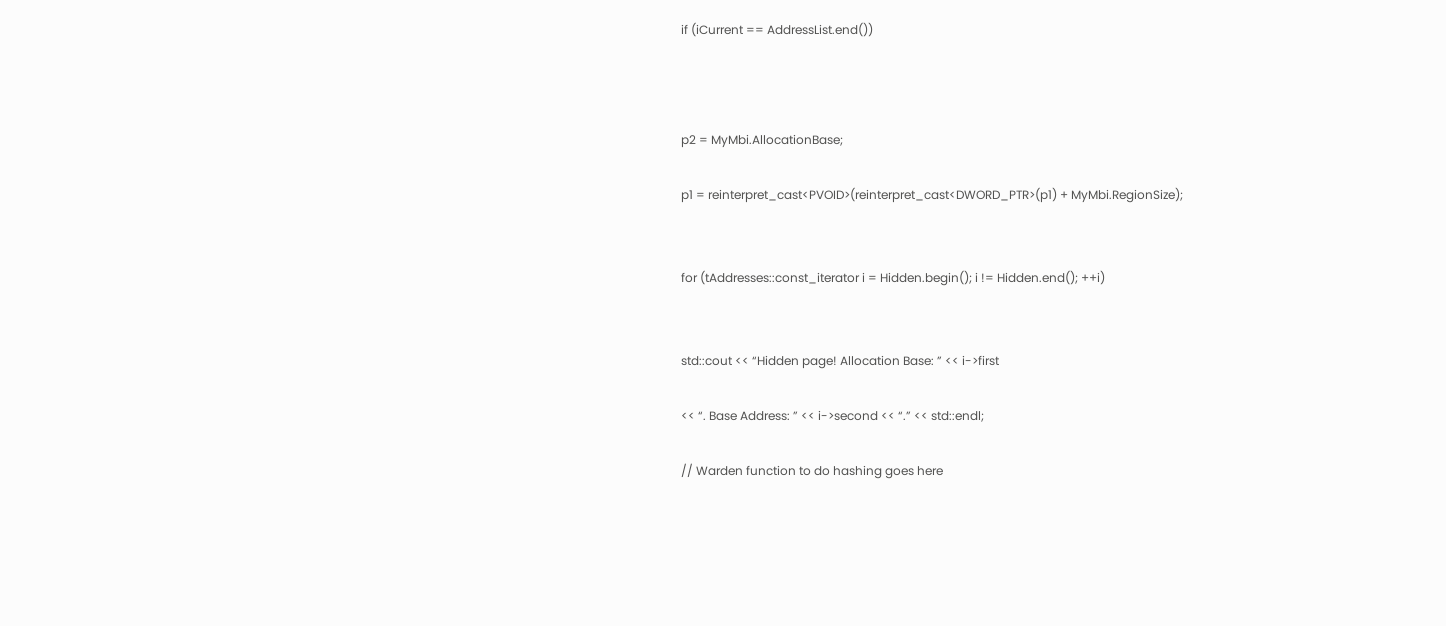if (iCurrent == AddressList.end())



p2 = MyMbi.AllocationBase;

p1 = reinterpret_cast<PVOID>(reinterpret_cast<DWORD_PTR>(p1) + MyMbi.RegionSize);


for (tAddresses::const_iterator i = Hidden.begin(); i != Hidden.end(); ++i)


std::cout << “Hidden page! Allocation Base: ” << i->first

<< “. Base Address: ” << i->second << “.” << std::endl;

// Warden function to do hashing goes here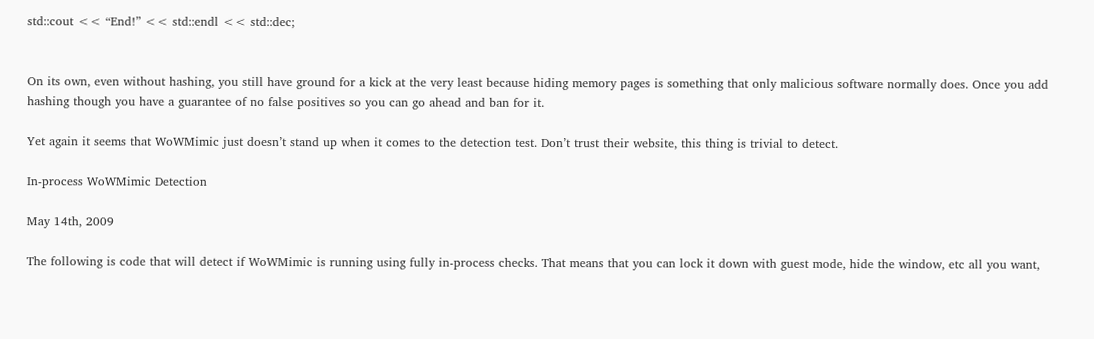std::cout << “End!” << std::endl << std::dec;


On its own, even without hashing, you still have ground for a kick at the very least because hiding memory pages is something that only malicious software normally does. Once you add hashing though you have a guarantee of no false positives so you can go ahead and ban for it.

Yet again it seems that WoWMimic just doesn’t stand up when it comes to the detection test. Don’t trust their website, this thing is trivial to detect.

In-process WoWMimic Detection

May 14th, 2009

The following is code that will detect if WoWMimic is running using fully in-process checks. That means that you can lock it down with guest mode, hide the window, etc all you want,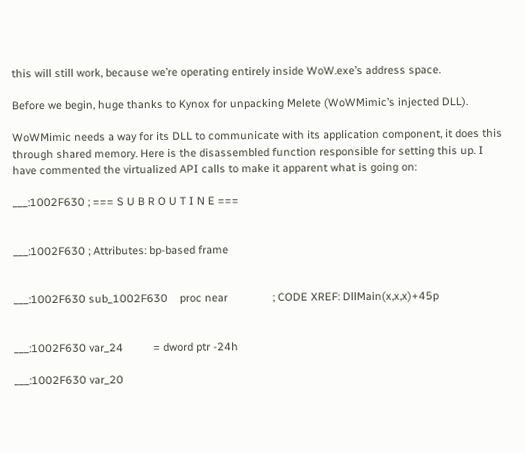this will still work, because we’re operating entirely inside WoW.exe’s address space.

Before we begin, huge thanks to Kynox for unpacking Melete (WoWMimic’s injected DLL).

WoWMimic needs a way for its DLL to communicate with its application component, it does this through shared memory. Here is the disassembled function responsible for setting this up. I have commented the virtualized API calls to make it apparent what is going on:

___:1002F630 ; === S U B R O U T I N E ===


___:1002F630 ; Attributes: bp-based frame


___:1002F630 sub_1002F630    proc near               ; CODE XREF: DllMain(x,x,x)+45p


___:1002F630 var_24          = dword ptr -24h

___:1002F630 var_20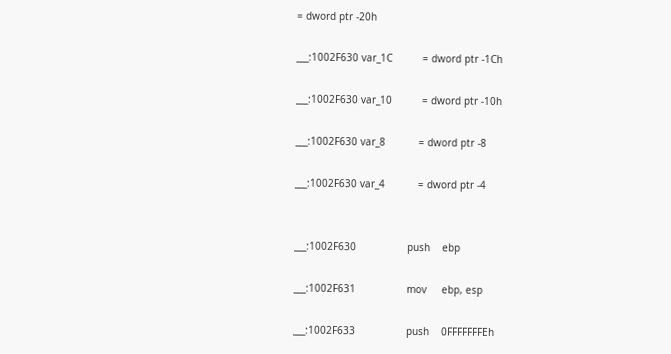= dword ptr -20h

___:1002F630 var_1C          = dword ptr -1Ch

___:1002F630 var_10          = dword ptr -10h

___:1002F630 var_8           = dword ptr -8

___:1002F630 var_4           = dword ptr -4


___:1002F630                 push    ebp

___:1002F631                 mov     ebp, esp

___:1002F633                 push    0FFFFFFFEh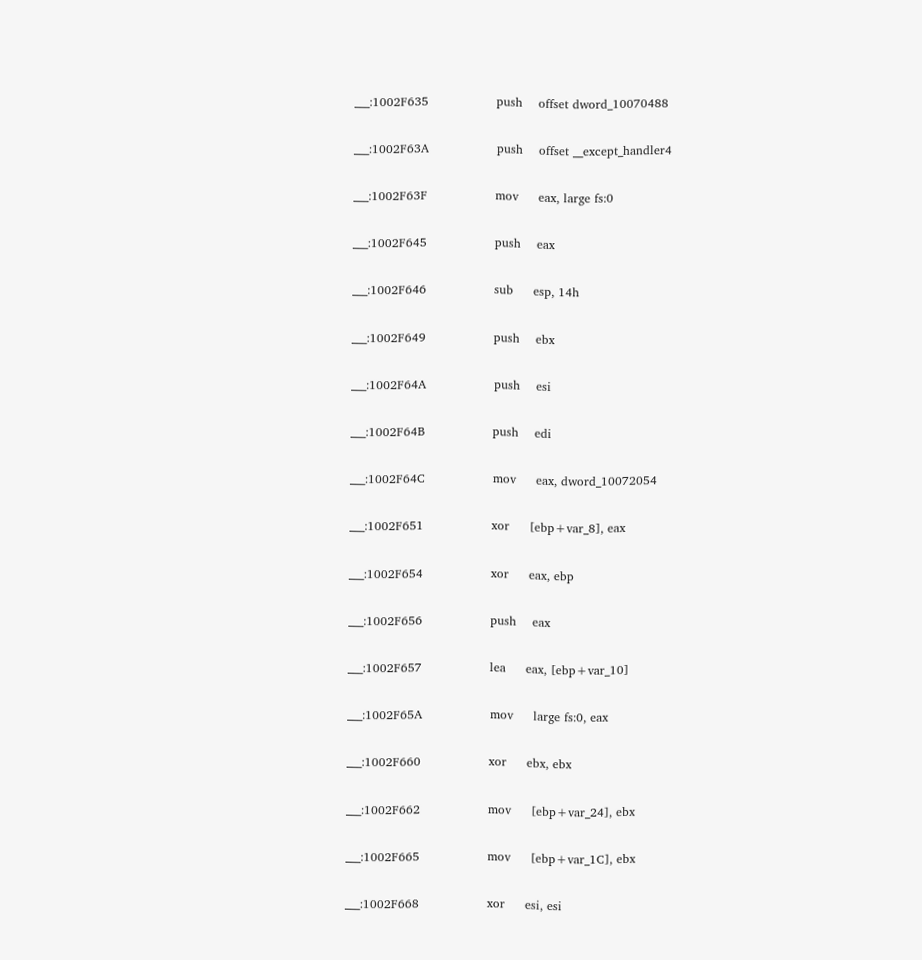___:1002F635                 push    offset dword_10070488

___:1002F63A                 push    offset __except_handler4

___:1002F63F                 mov     eax, large fs:0

___:1002F645                 push    eax

___:1002F646                 sub     esp, 14h

___:1002F649                 push    ebx

___:1002F64A                 push    esi

___:1002F64B                 push    edi

___:1002F64C                 mov     eax, dword_10072054

___:1002F651                 xor     [ebp+var_8], eax

___:1002F654                 xor     eax, ebp

___:1002F656                 push    eax

___:1002F657                 lea     eax, [ebp+var_10]

___:1002F65A                 mov     large fs:0, eax

___:1002F660                 xor     ebx, ebx

___:1002F662                 mov     [ebp+var_24], ebx

___:1002F665                 mov     [ebp+var_1C], ebx

___:1002F668                 xor     esi, esi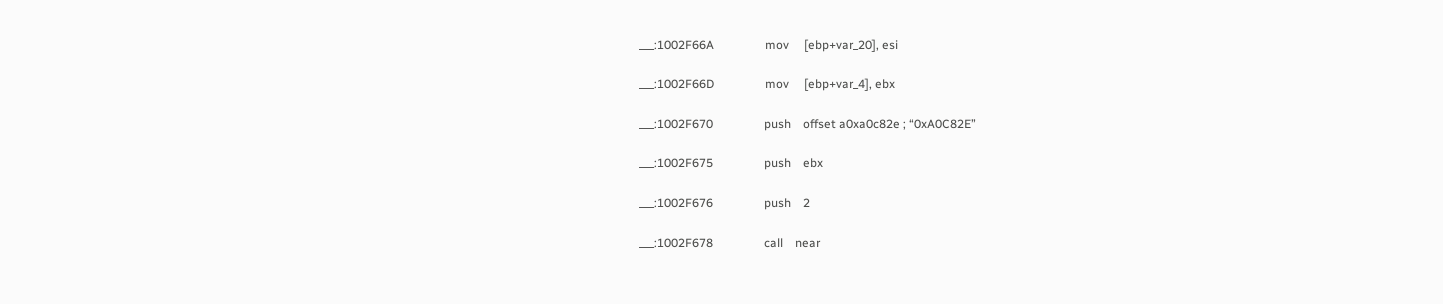___:1002F66A                 mov     [ebp+var_20], esi

___:1002F66D                 mov     [ebp+var_4], ebx

___:1002F670                 push    offset a0xa0c82e ; “0xA0C82E”

___:1002F675                 push    ebx

___:1002F676                 push    2

___:1002F678                 call    near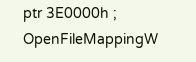ptr 3E0000h ; OpenFileMappingW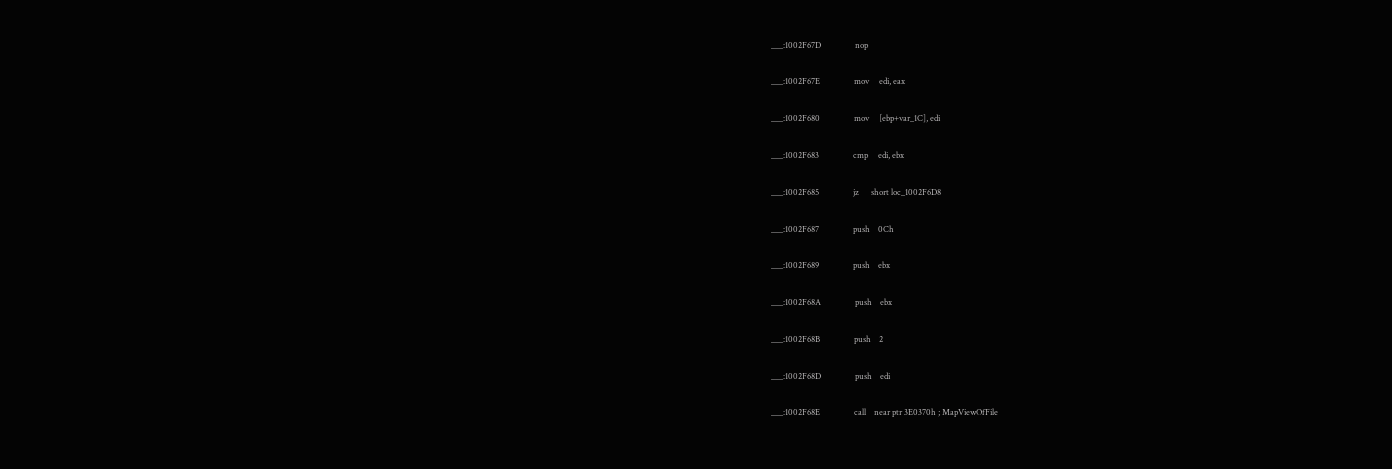___:1002F67D                 nop

___:1002F67E                 mov     edi, eax

___:1002F680                 mov     [ebp+var_1C], edi

___:1002F683                 cmp     edi, ebx

___:1002F685                 jz      short loc_1002F6D8

___:1002F687                 push    0Ch

___:1002F689                 push    ebx

___:1002F68A                 push    ebx

___:1002F68B                 push    2

___:1002F68D                 push    edi

___:1002F68E                 call    near ptr 3E0370h ; MapViewOfFile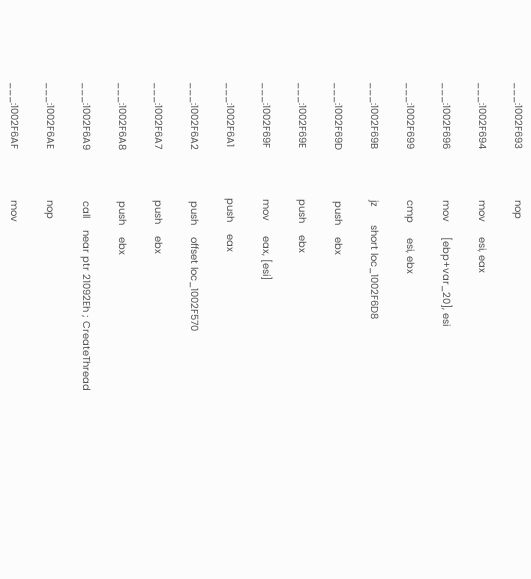___:1002F693                 nop

___:1002F694                 mov     esi, eax

___:1002F696                 mov     [ebp+var_20], esi

___:1002F699                 cmp     esi, ebx

___:1002F69B                 jz      short loc_1002F6D8

___:1002F69D                 push    ebx

___:1002F69E                 push    ebx

___:1002F69F                 mov     eax, [esi]

___:1002F6A1                 push    eax

___:1002F6A2                 push    offset loc_1002F570

___:1002F6A7                 push    ebx

___:1002F6A8                 push    ebx

___:1002F6A9                 call    near ptr 21092Eh ; CreateThread

___:1002F6AE                 nop

___:1002F6AF                 mov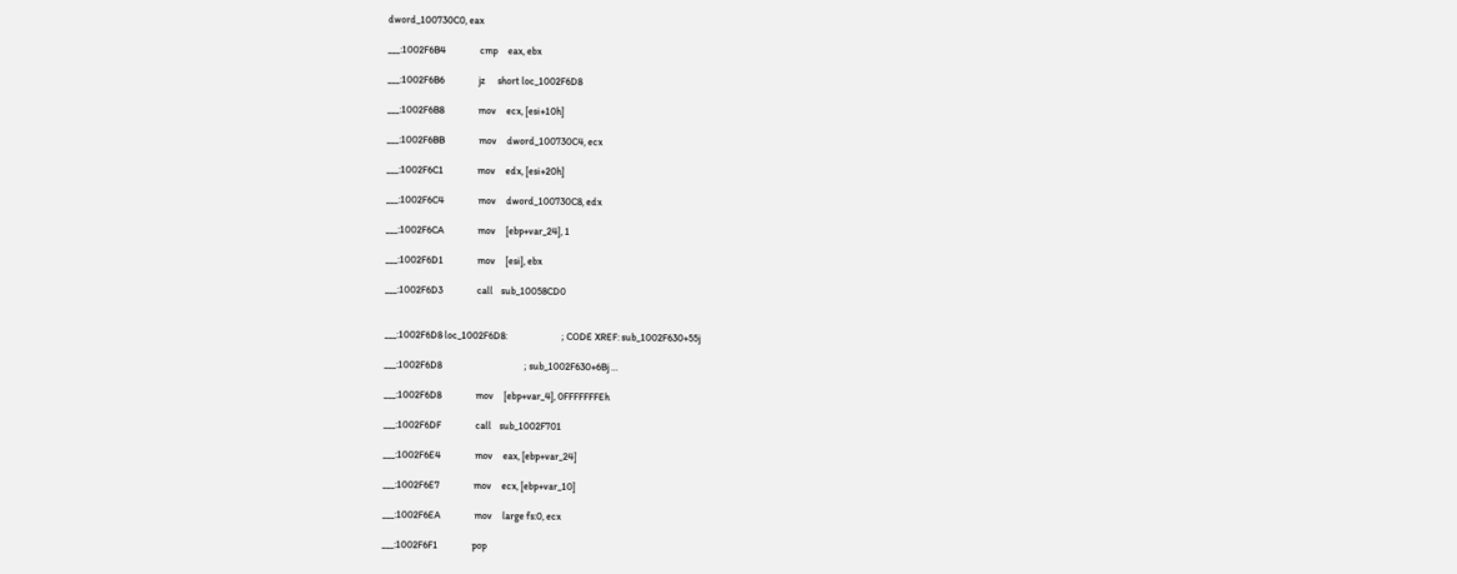dword_100730C0, eax

___:1002F6B4                 cmp     eax, ebx

___:1002F6B6                 jz      short loc_1002F6D8

___:1002F6B8                 mov     ecx, [esi+10h]

___:1002F6BB                 mov     dword_100730C4, ecx

___:1002F6C1                 mov     edx, [esi+20h]

___:1002F6C4                 mov     dword_100730C8, edx

___:1002F6CA                 mov     [ebp+var_24], 1

___:1002F6D1                 mov     [esi], ebx

___:1002F6D3                 call    sub_10058CD0


___:1002F6D8 loc_1002F6D8:                           ; CODE XREF: sub_1002F630+55j

___:1002F6D8                                         ; sub_1002F630+6Bj …

___:1002F6D8                 mov     [ebp+var_4], 0FFFFFFFEh

___:1002F6DF                 call    sub_1002F701

___:1002F6E4                 mov     eax, [ebp+var_24]

___:1002F6E7                 mov     ecx, [ebp+var_10]

___:1002F6EA                 mov     large fs:0, ecx

___:1002F6F1                 pop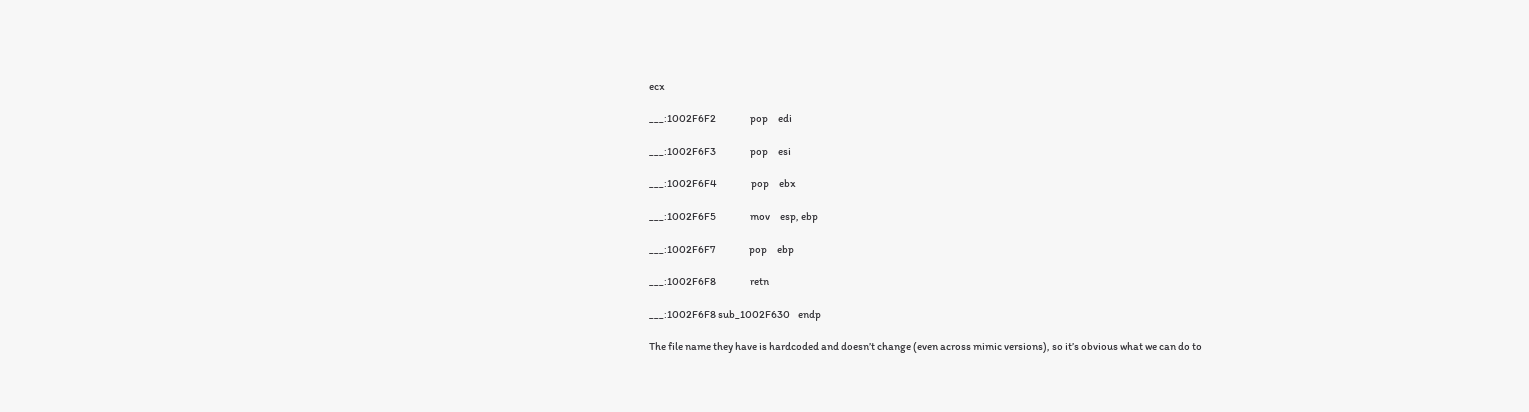ecx

___:1002F6F2                 pop     edi

___:1002F6F3                 pop     esi

___:1002F6F4                 pop     ebx

___:1002F6F5                 mov     esp, ebp

___:1002F6F7                 pop     ebp

___:1002F6F8                 retn

___:1002F6F8 sub_1002F630    endp

The file name they have is hardcoded and doesn’t change (even across mimic versions), so it’s obvious what we can do to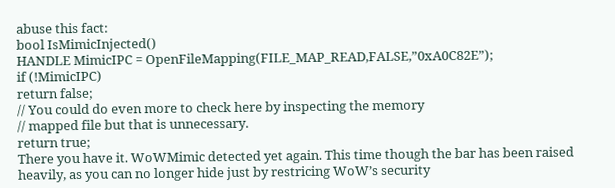abuse this fact:
bool IsMimicInjected()
HANDLE MimicIPC = OpenFileMapping(FILE_MAP_READ,FALSE,”0xA0C82E”);
if (!MimicIPC)
return false;
// You could do even more to check here by inspecting the memory
// mapped file but that is unnecessary.
return true;
There you have it. WoWMimic detected yet again. This time though the bar has been raised heavily, as you can no longer hide just by restricing WoW’s security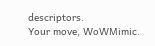descriptors.
Your move, WoWMimic.